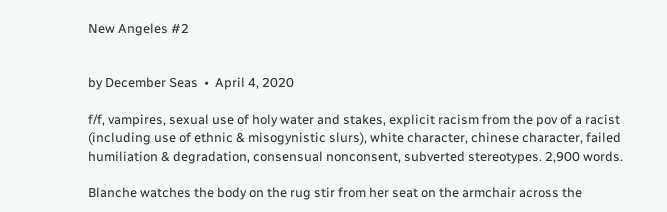New Angeles #2


by December Seas  •  April 4, 2020

f/f, vampires, sexual use of holy water and stakes, explicit racism from the pov of a racist (including use of ethnic & misogynistic slurs), white character, chinese character, failed humiliation & degradation, consensual nonconsent, subverted stereotypes. 2,900 words.

Blanche watches the body on the rug stir from her seat on the armchair across the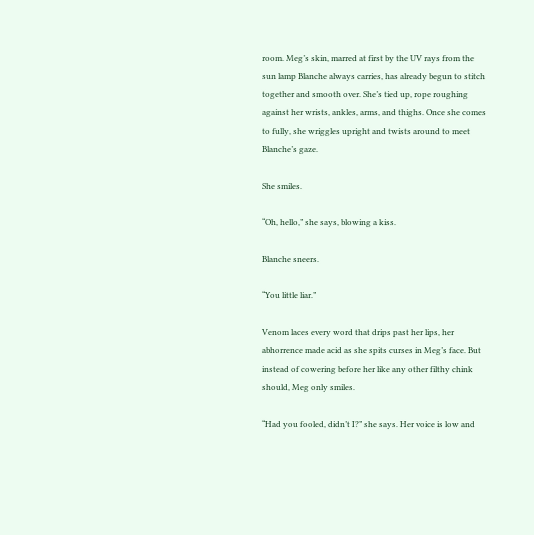room. Meg’s skin, marred at first by the UV rays from the sun lamp Blanche always carries, has already begun to stitch together and smooth over. She’s tied up, rope roughing against her wrists, ankles, arms, and thighs. Once she comes to fully, she wriggles upright and twists around to meet Blanche’s gaze.

She smiles.

“Oh, hello,” she says, blowing a kiss.

Blanche sneers.

“You little liar.”

Venom laces every word that drips past her lips, her abhorrence made acid as she spits curses in Meg’s face. But instead of cowering before her like any other filthy chink should, Meg only smiles.

“Had you fooled, didn’t I?” she says. Her voice is low and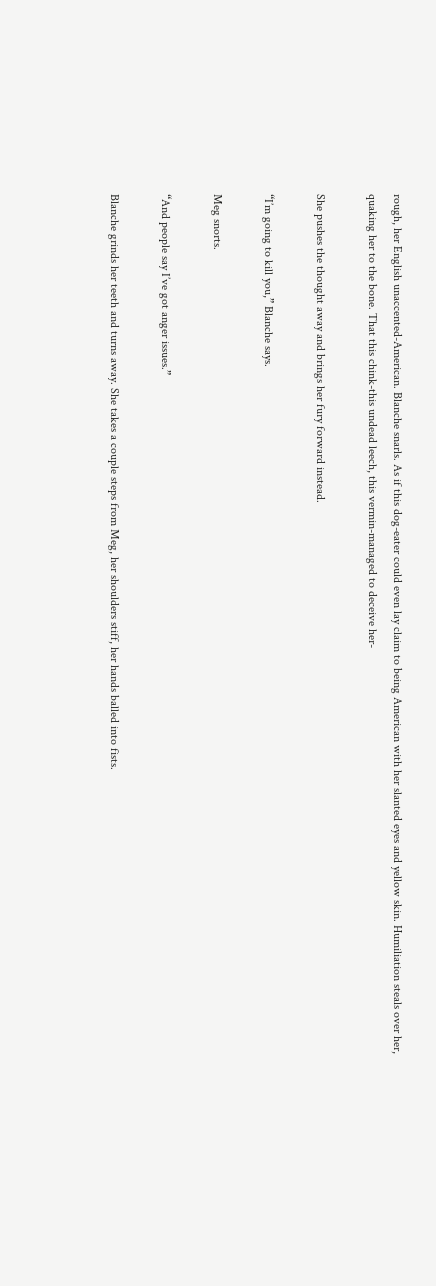rough, her English unaccented-American. Blanche snarls. As if this dog-eater could even lay claim to being American with her slanted eyes and yellow skin. Humiliation steals over her, quaking her to the bone. That this chink-this undead leech, this vermin-managed to deceive her-

She pushes the thought away and brings her fury forward instead.

“I’m going to kill you,” Blanche says.

Meg snorts.

“And people say I’ve got anger issues.”

Blanche grinds her teeth and turns away. She takes a couple steps from Meg, her shoulders stiff, her hands balled into fists.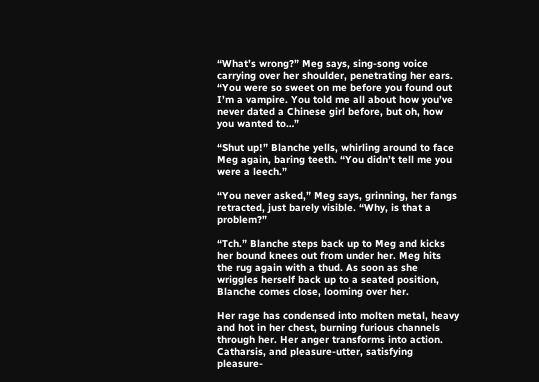“What’s wrong?” Meg says, sing-song voice carrying over her shoulder, penetrating her ears. “You were so sweet on me before you found out I’m a vampire. You told me all about how you’ve never dated a Chinese girl before, but oh, how you wanted to…”

“Shut up!” Blanche yells, whirling around to face Meg again, baring teeth. “You didn’t tell me you were a leech.”

“You never asked,” Meg says, grinning, her fangs retracted, just barely visible. “Why, is that a problem?”

“Tch.” Blanche steps back up to Meg and kicks her bound knees out from under her. Meg hits the rug again with a thud. As soon as she wriggles herself back up to a seated position, Blanche comes close, looming over her.

Her rage has condensed into molten metal, heavy and hot in her chest, burning furious channels through her. Her anger transforms into action. Catharsis, and pleasure-utter, satisfying pleasure-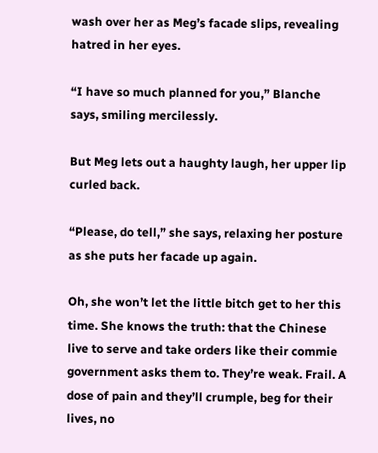wash over her as Meg’s facade slips, revealing hatred in her eyes.

“I have so much planned for you,” Blanche says, smiling mercilessly.

But Meg lets out a haughty laugh, her upper lip curled back.

“Please, do tell,” she says, relaxing her posture as she puts her facade up again.

Oh, she won’t let the little bitch get to her this time. She knows the truth: that the Chinese live to serve and take orders like their commie government asks them to. They’re weak. Frail. A dose of pain and they’ll crumple, beg for their lives, no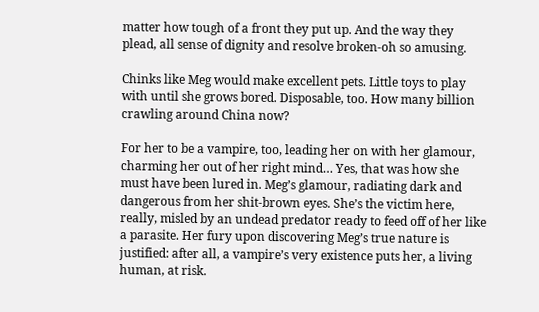matter how tough of a front they put up. And the way they plead, all sense of dignity and resolve broken-oh so amusing.

Chinks like Meg would make excellent pets. Little toys to play with until she grows bored. Disposable, too. How many billion crawling around China now?

For her to be a vampire, too, leading her on with her glamour, charming her out of her right mind… Yes, that was how she must have been lured in. Meg’s glamour, radiating dark and dangerous from her shit-brown eyes. She’s the victim here, really, misled by an undead predator ready to feed off of her like a parasite. Her fury upon discovering Meg’s true nature is justified: after all, a vampire’s very existence puts her, a living human, at risk.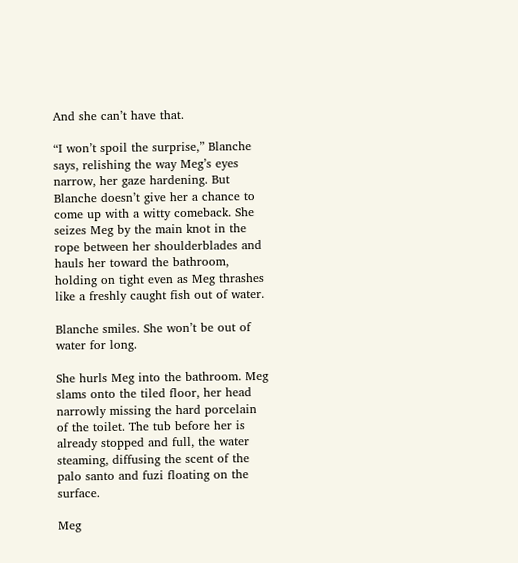And she can’t have that.

“I won’t spoil the surprise,” Blanche says, relishing the way Meg’s eyes narrow, her gaze hardening. But Blanche doesn’t give her a chance to come up with a witty comeback. She seizes Meg by the main knot in the rope between her shoulderblades and hauls her toward the bathroom, holding on tight even as Meg thrashes like a freshly caught fish out of water.

Blanche smiles. She won’t be out of water for long.

She hurls Meg into the bathroom. Meg slams onto the tiled floor, her head narrowly missing the hard porcelain of the toilet. The tub before her is already stopped and full, the water steaming, diffusing the scent of the palo santo and fuzi floating on the surface.

Meg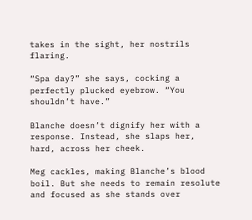takes in the sight, her nostrils flaring.

“Spa day?” she says, cocking a perfectly plucked eyebrow. “You shouldn’t have.”

Blanche doesn’t dignify her with a response. Instead, she slaps her, hard, across her cheek.

Meg cackles, making Blanche’s blood boil. But she needs to remain resolute and focused as she stands over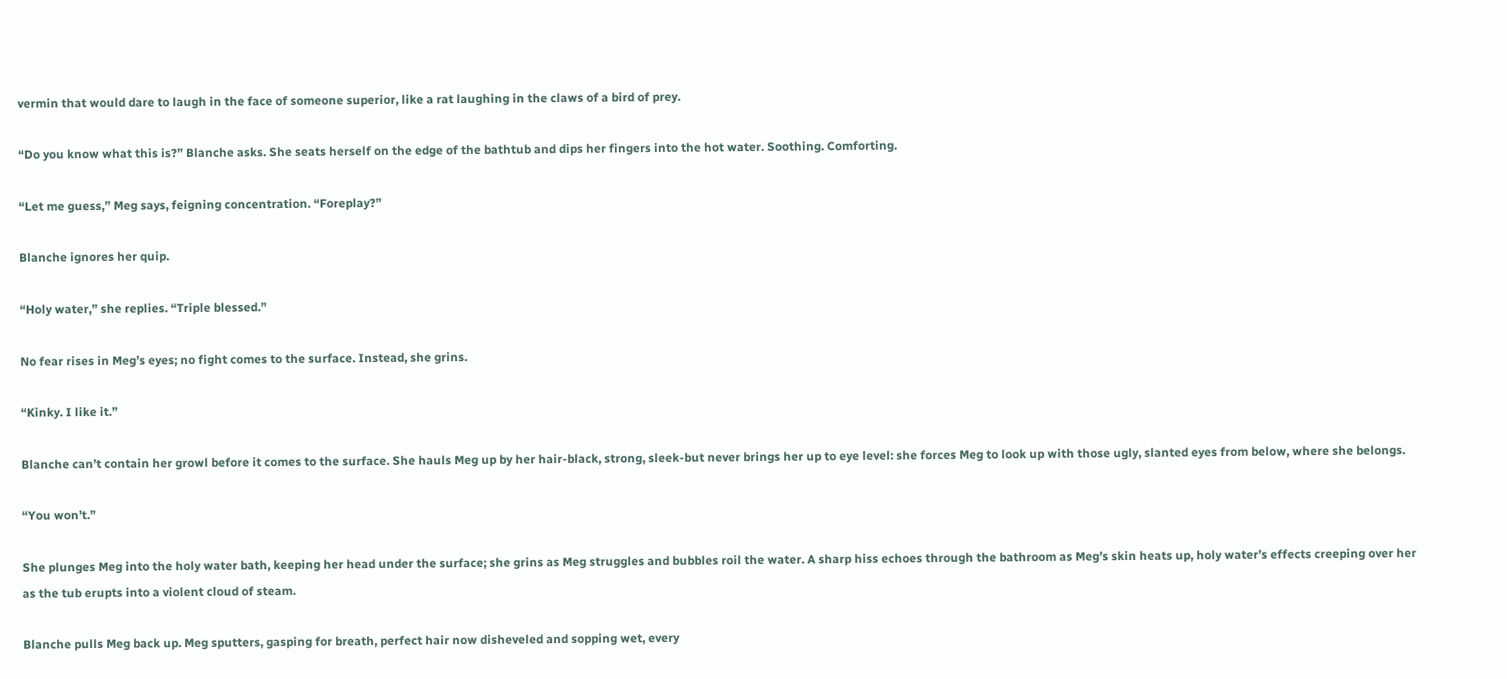vermin that would dare to laugh in the face of someone superior, like a rat laughing in the claws of a bird of prey.

“Do you know what this is?” Blanche asks. She seats herself on the edge of the bathtub and dips her fingers into the hot water. Soothing. Comforting.

“Let me guess,” Meg says, feigning concentration. “Foreplay?”

Blanche ignores her quip.

“Holy water,” she replies. “Triple blessed.”

No fear rises in Meg’s eyes; no fight comes to the surface. Instead, she grins.

“Kinky. I like it.”

Blanche can’t contain her growl before it comes to the surface. She hauls Meg up by her hair-black, strong, sleek-but never brings her up to eye level: she forces Meg to look up with those ugly, slanted eyes from below, where she belongs.

“You won’t.”

She plunges Meg into the holy water bath, keeping her head under the surface; she grins as Meg struggles and bubbles roil the water. A sharp hiss echoes through the bathroom as Meg’s skin heats up, holy water’s effects creeping over her as the tub erupts into a violent cloud of steam.

Blanche pulls Meg back up. Meg sputters, gasping for breath, perfect hair now disheveled and sopping wet, every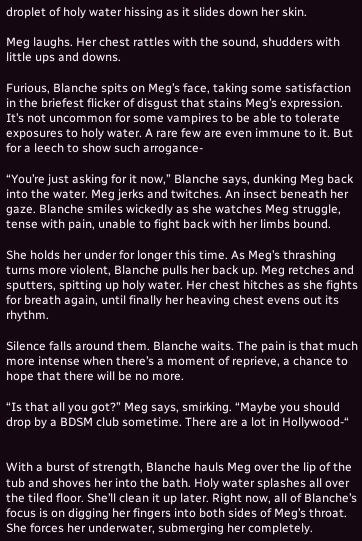droplet of holy water hissing as it slides down her skin.

Meg laughs. Her chest rattles with the sound, shudders with little ups and downs.

Furious, Blanche spits on Meg’s face, taking some satisfaction in the briefest flicker of disgust that stains Meg’s expression. It’s not uncommon for some vampires to be able to tolerate exposures to holy water. A rare few are even immune to it. But for a leech to show such arrogance-

“You’re just asking for it now,” Blanche says, dunking Meg back into the water. Meg jerks and twitches. An insect beneath her gaze. Blanche smiles wickedly as she watches Meg struggle, tense with pain, unable to fight back with her limbs bound.

She holds her under for longer this time. As Meg’s thrashing turns more violent, Blanche pulls her back up. Meg retches and sputters, spitting up holy water. Her chest hitches as she fights for breath again, until finally her heaving chest evens out its rhythm.

Silence falls around them. Blanche waits. The pain is that much more intense when there’s a moment of reprieve, a chance to hope that there will be no more.

“Is that all you got?” Meg says, smirking. “Maybe you should drop by a BDSM club sometime. There are a lot in Hollywood-“


With a burst of strength, Blanche hauls Meg over the lip of the tub and shoves her into the bath. Holy water splashes all over the tiled floor. She’ll clean it up later. Right now, all of Blanche’s focus is on digging her fingers into both sides of Meg’s throat. She forces her underwater, submerging her completely.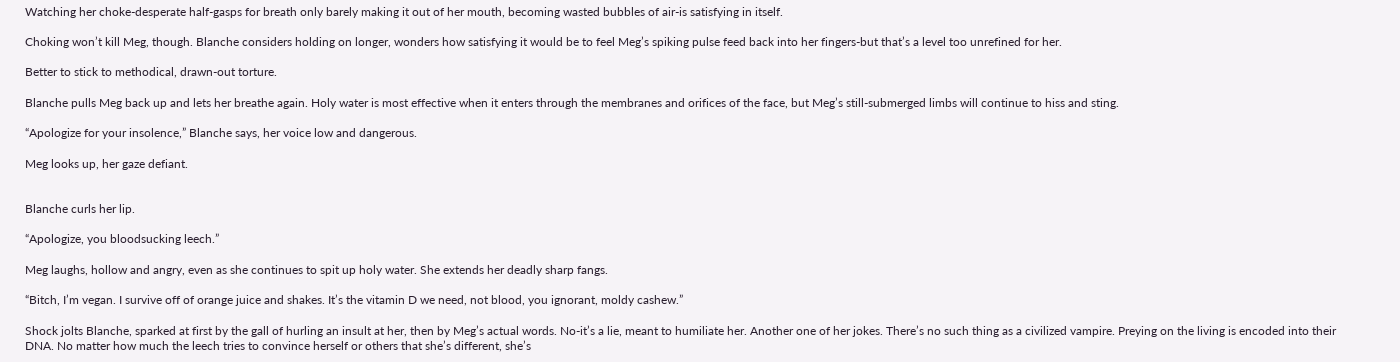Watching her choke-desperate half-gasps for breath only barely making it out of her mouth, becoming wasted bubbles of air-is satisfying in itself.

Choking won’t kill Meg, though. Blanche considers holding on longer, wonders how satisfying it would be to feel Meg’s spiking pulse feed back into her fingers-but that’s a level too unrefined for her.

Better to stick to methodical, drawn-out torture.

Blanche pulls Meg back up and lets her breathe again. Holy water is most effective when it enters through the membranes and orifices of the face, but Meg’s still-submerged limbs will continue to hiss and sting.

“Apologize for your insolence,” Blanche says, her voice low and dangerous.

Meg looks up, her gaze defiant.


Blanche curls her lip.

“Apologize, you bloodsucking leech.”

Meg laughs, hollow and angry, even as she continues to spit up holy water. She extends her deadly sharp fangs.

“Bitch, I’m vegan. I survive off of orange juice and shakes. It’s the vitamin D we need, not blood, you ignorant, moldy cashew.”

Shock jolts Blanche, sparked at first by the gall of hurling an insult at her, then by Meg’s actual words. No-it’s a lie, meant to humiliate her. Another one of her jokes. There’s no such thing as a civilized vampire. Preying on the living is encoded into their DNA. No matter how much the leech tries to convince herself or others that she’s different, she’s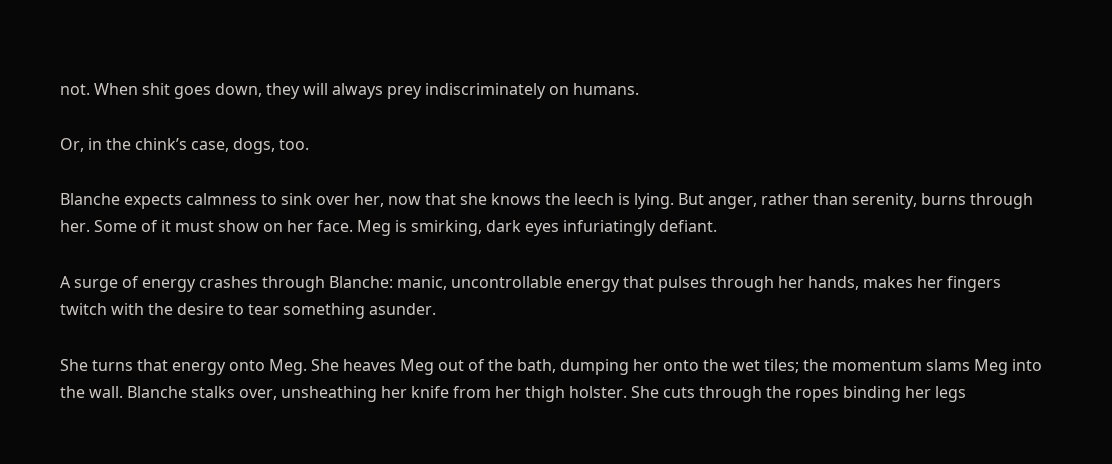not. When shit goes down, they will always prey indiscriminately on humans.

Or, in the chink’s case, dogs, too.

Blanche expects calmness to sink over her, now that she knows the leech is lying. But anger, rather than serenity, burns through her. Some of it must show on her face. Meg is smirking, dark eyes infuriatingly defiant.

A surge of energy crashes through Blanche: manic, uncontrollable energy that pulses through her hands, makes her fingers twitch with the desire to tear something asunder.

She turns that energy onto Meg. She heaves Meg out of the bath, dumping her onto the wet tiles; the momentum slams Meg into the wall. Blanche stalks over, unsheathing her knife from her thigh holster. She cuts through the ropes binding her legs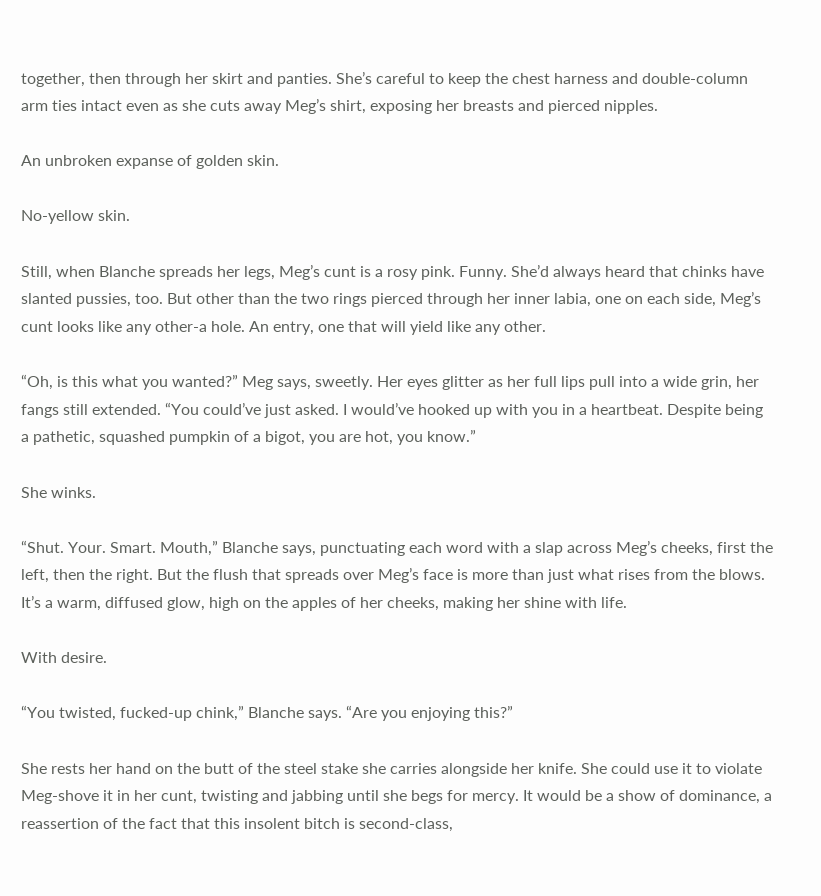together, then through her skirt and panties. She’s careful to keep the chest harness and double-column arm ties intact even as she cuts away Meg’s shirt, exposing her breasts and pierced nipples.

An unbroken expanse of golden skin.

No-yellow skin.

Still, when Blanche spreads her legs, Meg’s cunt is a rosy pink. Funny. She’d always heard that chinks have slanted pussies, too. But other than the two rings pierced through her inner labia, one on each side, Meg’s cunt looks like any other-a hole. An entry, one that will yield like any other.

“Oh, is this what you wanted?” Meg says, sweetly. Her eyes glitter as her full lips pull into a wide grin, her fangs still extended. “You could’ve just asked. I would’ve hooked up with you in a heartbeat. Despite being a pathetic, squashed pumpkin of a bigot, you are hot, you know.”

She winks.

“Shut. Your. Smart. Mouth,” Blanche says, punctuating each word with a slap across Meg’s cheeks, first the left, then the right. But the flush that spreads over Meg’s face is more than just what rises from the blows. It’s a warm, diffused glow, high on the apples of her cheeks, making her shine with life.

With desire.

“You twisted, fucked-up chink,” Blanche says. “Are you enjoying this?”

She rests her hand on the butt of the steel stake she carries alongside her knife. She could use it to violate Meg-shove it in her cunt, twisting and jabbing until she begs for mercy. It would be a show of dominance, a reassertion of the fact that this insolent bitch is second-class,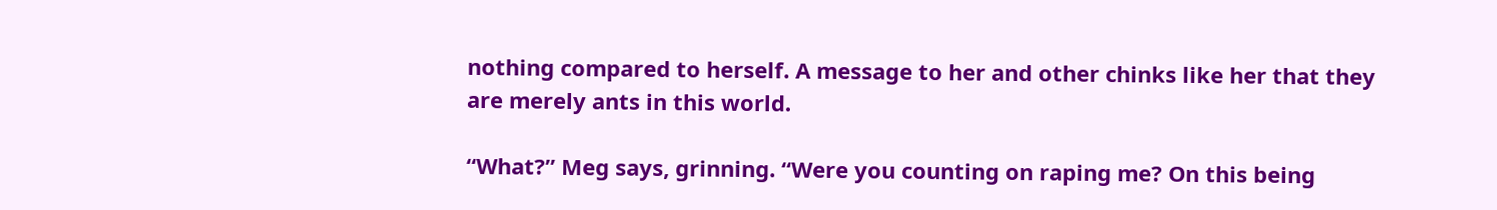nothing compared to herself. A message to her and other chinks like her that they are merely ants in this world.

“What?” Meg says, grinning. “Were you counting on raping me? On this being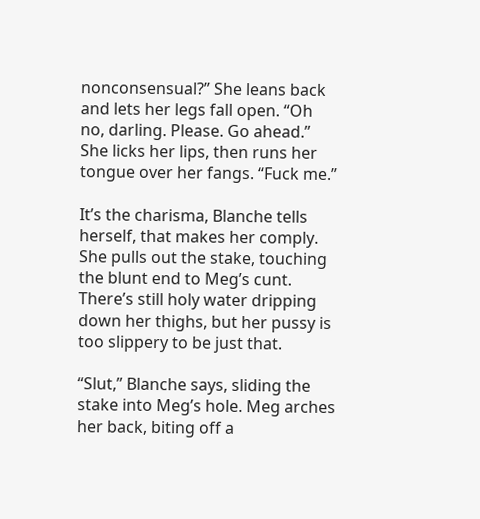nonconsensual?” She leans back and lets her legs fall open. “Oh no, darling. Please. Go ahead.” She licks her lips, then runs her tongue over her fangs. “Fuck me.”

It’s the charisma, Blanche tells herself, that makes her comply. She pulls out the stake, touching the blunt end to Meg’s cunt. There’s still holy water dripping down her thighs, but her pussy is too slippery to be just that.

“Slut,” Blanche says, sliding the stake into Meg’s hole. Meg arches her back, biting off a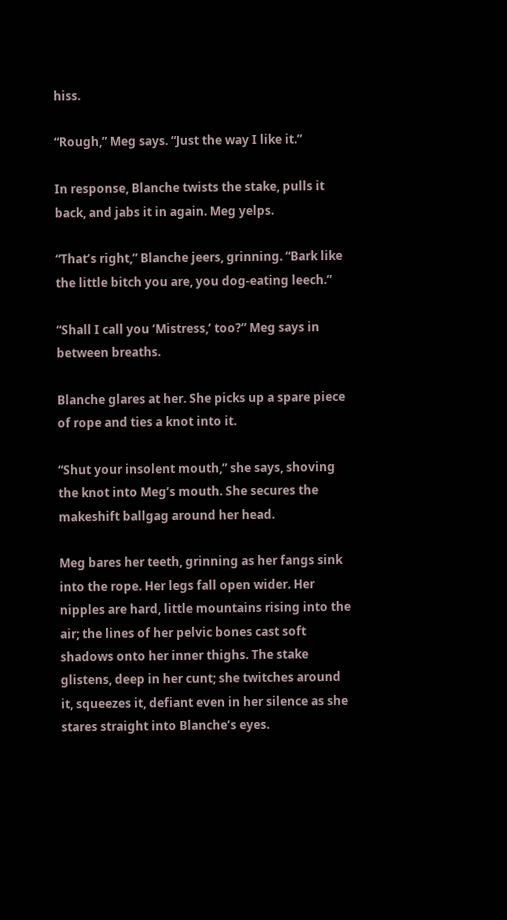hiss.

“Rough,” Meg says. “Just the way I like it.”

In response, Blanche twists the stake, pulls it back, and jabs it in again. Meg yelps.

“That’s right,” Blanche jeers, grinning. “Bark like the little bitch you are, you dog-eating leech.”

“Shall I call you ‘Mistress,’ too?” Meg says in between breaths.

Blanche glares at her. She picks up a spare piece of rope and ties a knot into it.

“Shut your insolent mouth,” she says, shoving the knot into Meg’s mouth. She secures the makeshift ballgag around her head.

Meg bares her teeth, grinning as her fangs sink into the rope. Her legs fall open wider. Her nipples are hard, little mountains rising into the air; the lines of her pelvic bones cast soft shadows onto her inner thighs. The stake glistens, deep in her cunt; she twitches around it, squeezes it, defiant even in her silence as she stares straight into Blanche’s eyes.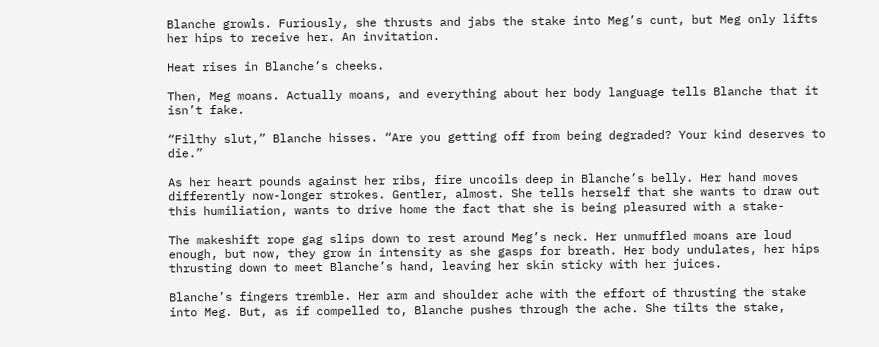Blanche growls. Furiously, she thrusts and jabs the stake into Meg’s cunt, but Meg only lifts her hips to receive her. An invitation.

Heat rises in Blanche’s cheeks.

Then, Meg moans. Actually moans, and everything about her body language tells Blanche that it isn’t fake.

“Filthy slut,” Blanche hisses. “Are you getting off from being degraded? Your kind deserves to die.”

As her heart pounds against her ribs, fire uncoils deep in Blanche’s belly. Her hand moves differently now-longer strokes. Gentler, almost. She tells herself that she wants to draw out this humiliation, wants to drive home the fact that she is being pleasured with a stake-

The makeshift rope gag slips down to rest around Meg’s neck. Her unmuffled moans are loud enough, but now, they grow in intensity as she gasps for breath. Her body undulates, her hips thrusting down to meet Blanche’s hand, leaving her skin sticky with her juices.

Blanche’s fingers tremble. Her arm and shoulder ache with the effort of thrusting the stake into Meg. But, as if compelled to, Blanche pushes through the ache. She tilts the stake,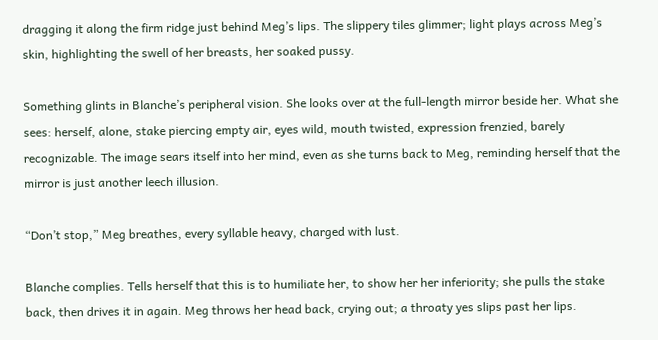dragging it along the firm ridge just behind Meg’s lips. The slippery tiles glimmer; light plays across Meg’s skin, highlighting the swell of her breasts, her soaked pussy.

Something glints in Blanche’s peripheral vision. She looks over at the full-length mirror beside her. What she sees: herself, alone, stake piercing empty air, eyes wild, mouth twisted, expression frenzied, barely recognizable. The image sears itself into her mind, even as she turns back to Meg, reminding herself that the mirror is just another leech illusion.

“Don’t stop,” Meg breathes, every syllable heavy, charged with lust.

Blanche complies. Tells herself that this is to humiliate her, to show her her inferiority; she pulls the stake back, then drives it in again. Meg throws her head back, crying out; a throaty yes slips past her lips.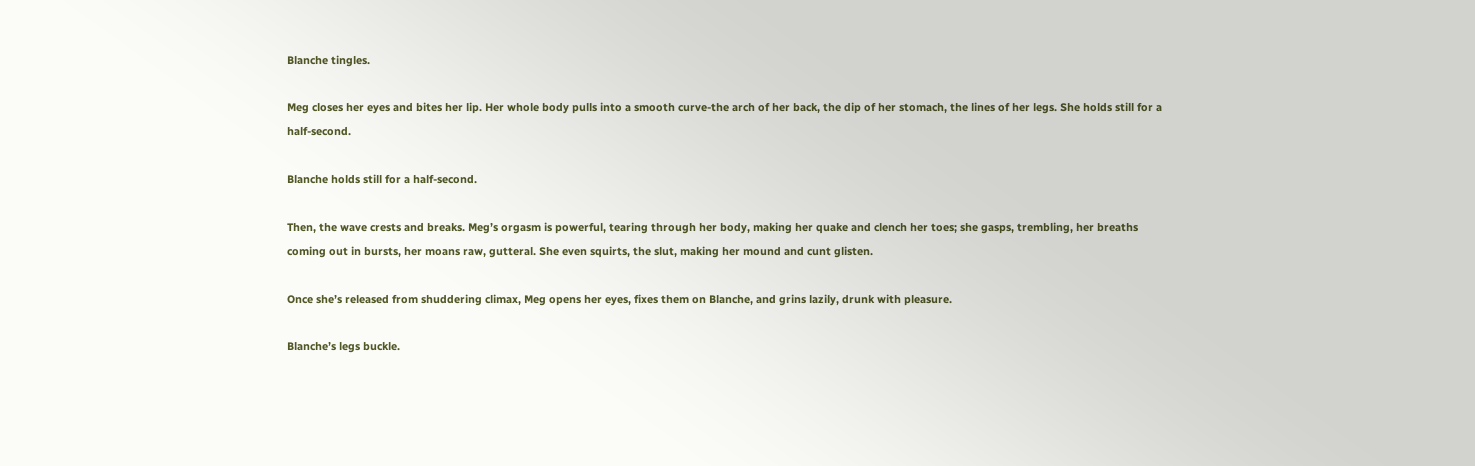Blanche tingles.

Meg closes her eyes and bites her lip. Her whole body pulls into a smooth curve-the arch of her back, the dip of her stomach, the lines of her legs. She holds still for a half-second.

Blanche holds still for a half-second.

Then, the wave crests and breaks. Meg’s orgasm is powerful, tearing through her body, making her quake and clench her toes; she gasps, trembling, her breaths coming out in bursts, her moans raw, gutteral. She even squirts, the slut, making her mound and cunt glisten.

Once she’s released from shuddering climax, Meg opens her eyes, fixes them on Blanche, and grins lazily, drunk with pleasure.

Blanche’s legs buckle.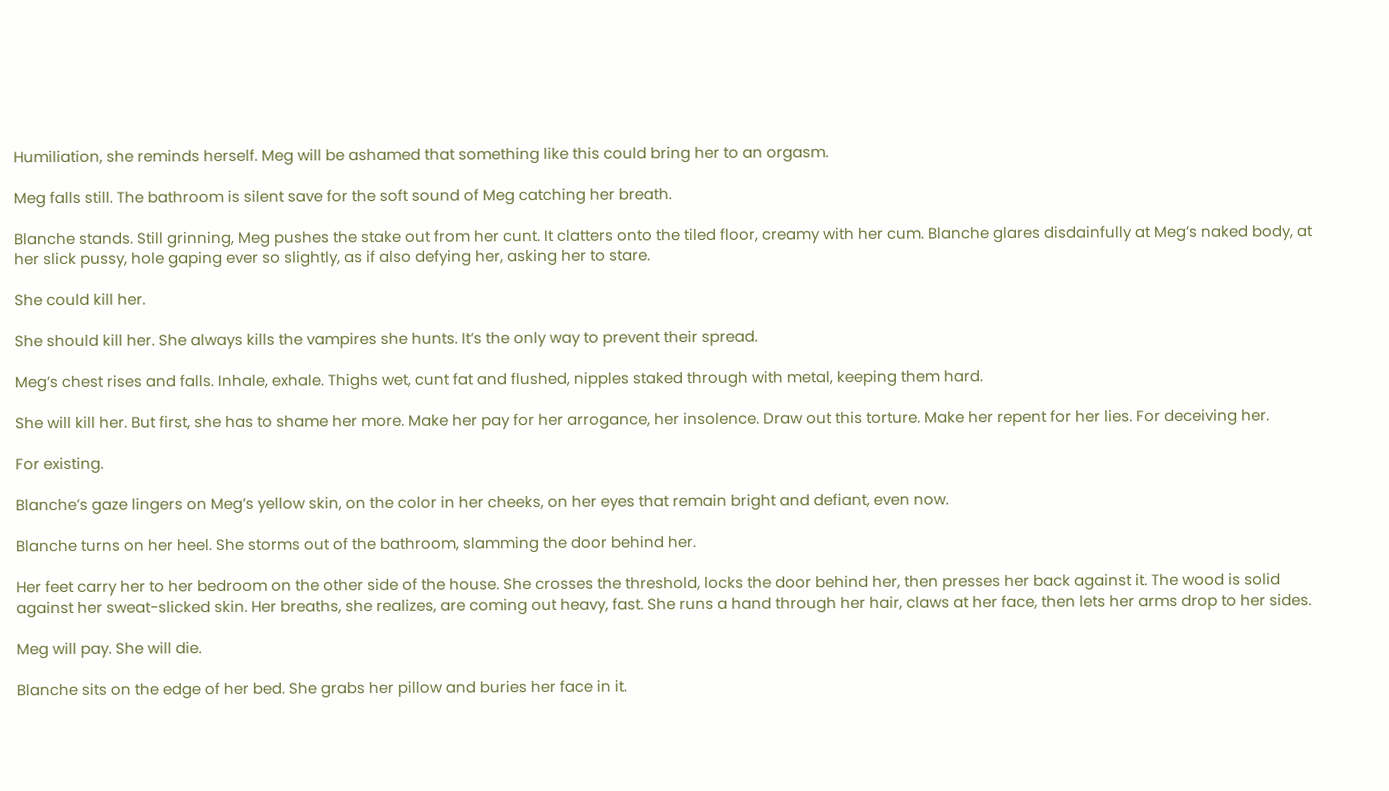Humiliation, she reminds herself. Meg will be ashamed that something like this could bring her to an orgasm.

Meg falls still. The bathroom is silent save for the soft sound of Meg catching her breath.

Blanche stands. Still grinning, Meg pushes the stake out from her cunt. It clatters onto the tiled floor, creamy with her cum. Blanche glares disdainfully at Meg’s naked body, at her slick pussy, hole gaping ever so slightly, as if also defying her, asking her to stare.

She could kill her.

She should kill her. She always kills the vampires she hunts. It’s the only way to prevent their spread.

Meg’s chest rises and falls. Inhale, exhale. Thighs wet, cunt fat and flushed, nipples staked through with metal, keeping them hard.

She will kill her. But first, she has to shame her more. Make her pay for her arrogance, her insolence. Draw out this torture. Make her repent for her lies. For deceiving her.

For existing.

Blanche’s gaze lingers on Meg’s yellow skin, on the color in her cheeks, on her eyes that remain bright and defiant, even now.

Blanche turns on her heel. She storms out of the bathroom, slamming the door behind her.

Her feet carry her to her bedroom on the other side of the house. She crosses the threshold, locks the door behind her, then presses her back against it. The wood is solid against her sweat-slicked skin. Her breaths, she realizes, are coming out heavy, fast. She runs a hand through her hair, claws at her face, then lets her arms drop to her sides.

Meg will pay. She will die.

Blanche sits on the edge of her bed. She grabs her pillow and buries her face in it.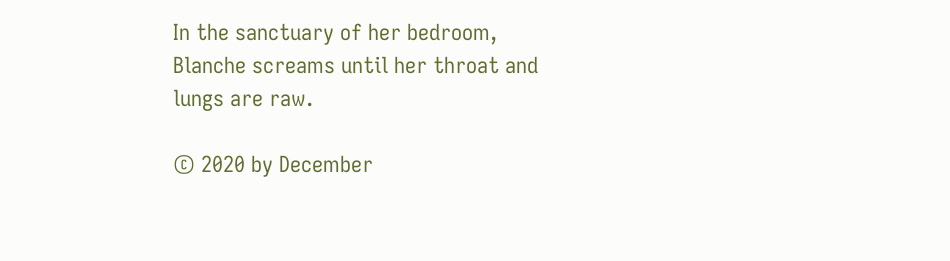In the sanctuary of her bedroom, Blanche screams until her throat and lungs are raw.

© 2020 by December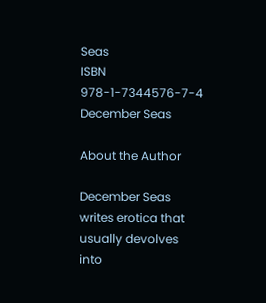Seas
ISBN 978-1-7344576-7-4
December Seas

About the Author

December Seas writes erotica that usually devolves into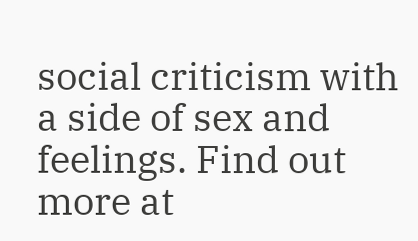social criticism with a side of sex and feelings. Find out more at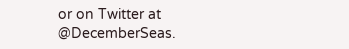or on Twitter at @DecemberSeas.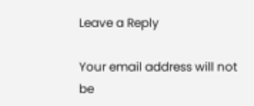Leave a Reply

Your email address will not be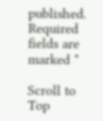published. Required fields are marked *

Scroll to Top